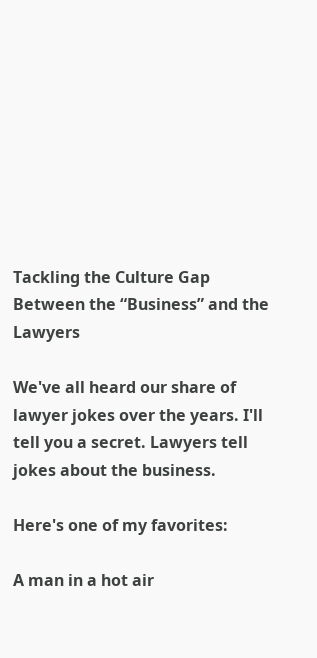Tackling the Culture Gap Between the “Business” and the Lawyers

We've all heard our share of lawyer jokes over the years. I'll tell you a secret. Lawyers tell jokes about the business.

Here's one of my favorites:

A man in a hot air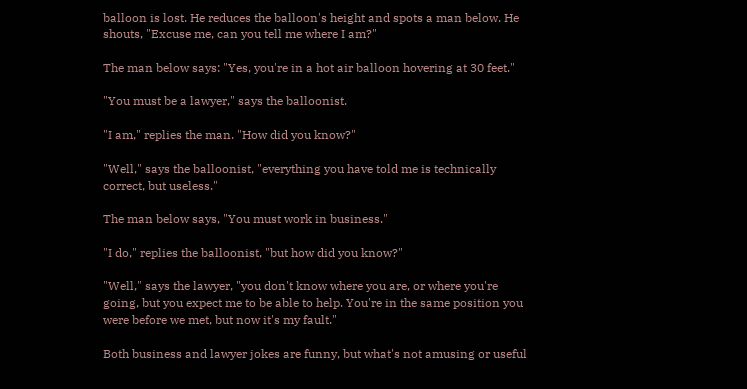balloon is lost. He reduces the balloon's height and spots a man below. He shouts, "Excuse me, can you tell me where I am?"

The man below says: "Yes, you're in a hot air balloon hovering at 30 feet."

"You must be a lawyer," says the balloonist.

"I am," replies the man. "How did you know?"

"Well," says the balloonist, "everything you have told me is technically correct, but useless."

The man below says, "You must work in business."

"I do," replies the balloonist, "but how did you know?"

"Well," says the lawyer, "you don't know where you are, or where you're going, but you expect me to be able to help. You're in the same position you were before we met, but now it's my fault."

Both business and lawyer jokes are funny, but what's not amusing or useful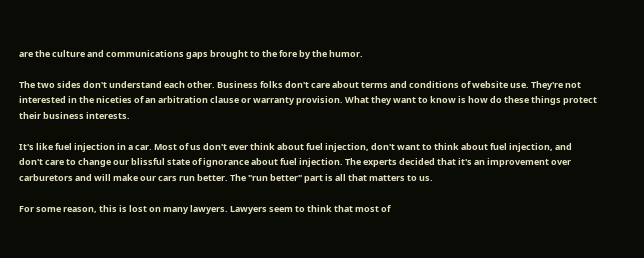are the culture and communications gaps brought to the fore by the humor.

The two sides don't understand each other. Business folks don't care about terms and conditions of website use. They're not interested in the niceties of an arbitration clause or warranty provision. What they want to know is how do these things protect their business interests.

It's like fuel injection in a car. Most of us don't ever think about fuel injection, don't want to think about fuel injection, and don't care to change our blissful state of ignorance about fuel injection. The experts decided that it's an improvement over carburetors and will make our cars run better. The "run better" part is all that matters to us.

For some reason, this is lost on many lawyers. Lawyers seem to think that most of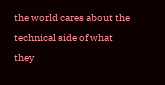the world cares about the technical side of what they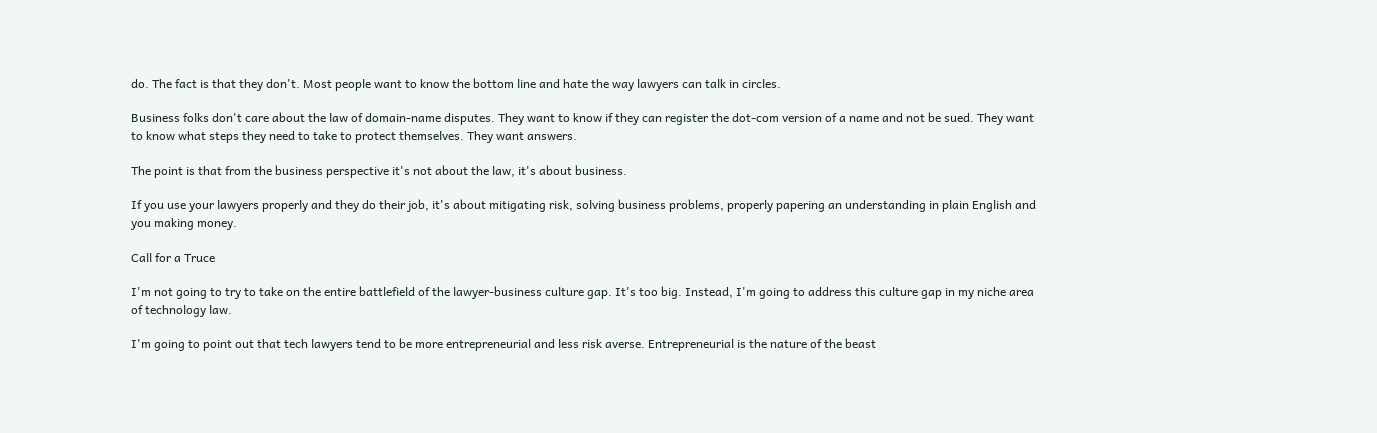do. The fact is that they don't. Most people want to know the bottom line and hate the way lawyers can talk in circles.

Business folks don't care about the law of domain-name disputes. They want to know if they can register the dot-com version of a name and not be sued. They want to know what steps they need to take to protect themselves. They want answers.

The point is that from the business perspective it's not about the law, it's about business.

If you use your lawyers properly and they do their job, it's about mitigating risk, solving business problems, properly papering an understanding in plain English and you making money.

Call for a Truce

I'm not going to try to take on the entire battlefield of the lawyer-business culture gap. It's too big. Instead, I'm going to address this culture gap in my niche area of technology law.

I'm going to point out that tech lawyers tend to be more entrepreneurial and less risk averse. Entrepreneurial is the nature of the beast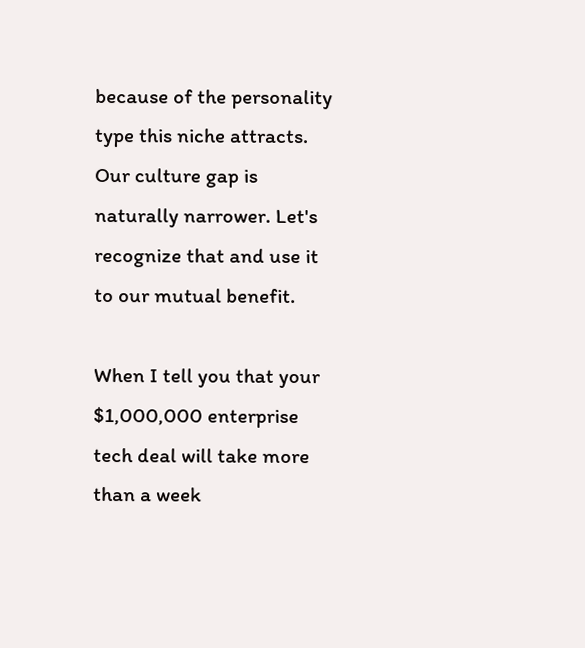because of the personality type this niche attracts. Our culture gap is naturally narrower. Let's recognize that and use it to our mutual benefit.

When I tell you that your $1,000,000 enterprise tech deal will take more than a week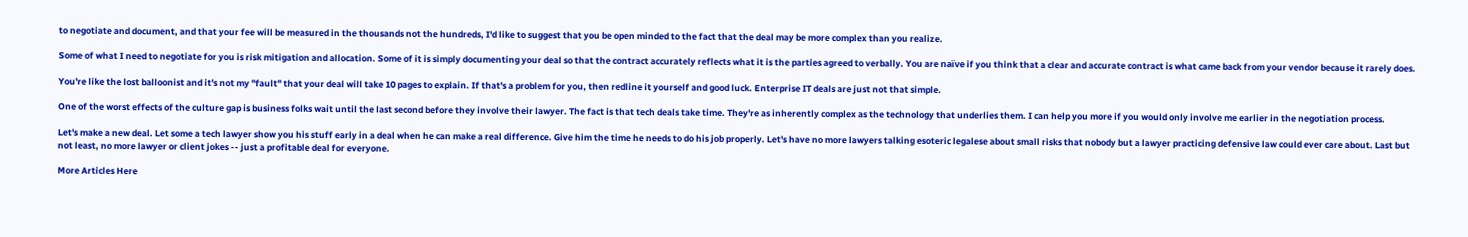to negotiate and document, and that your fee will be measured in the thousands not the hundreds, I'd like to suggest that you be open minded to the fact that the deal may be more complex than you realize.

Some of what I need to negotiate for you is risk mitigation and allocation. Some of it is simply documenting your deal so that the contract accurately reflects what it is the parties agreed to verbally. You are naïve if you think that a clear and accurate contract is what came back from your vendor because it rarely does.

You're like the lost balloonist and it's not my "fault" that your deal will take 10 pages to explain. If that's a problem for you, then redline it yourself and good luck. Enterprise IT deals are just not that simple.

One of the worst effects of the culture gap is business folks wait until the last second before they involve their lawyer. The fact is that tech deals take time. They're as inherently complex as the technology that underlies them. I can help you more if you would only involve me earlier in the negotiation process.

Let's make a new deal. Let some a tech lawyer show you his stuff early in a deal when he can make a real difference. Give him the time he needs to do his job properly. Let's have no more lawyers talking esoteric legalese about small risks that nobody but a lawyer practicing defensive law could ever care about. Last but not least, no more lawyer or client jokes -- just a profitable deal for everyone.

More Articles Here